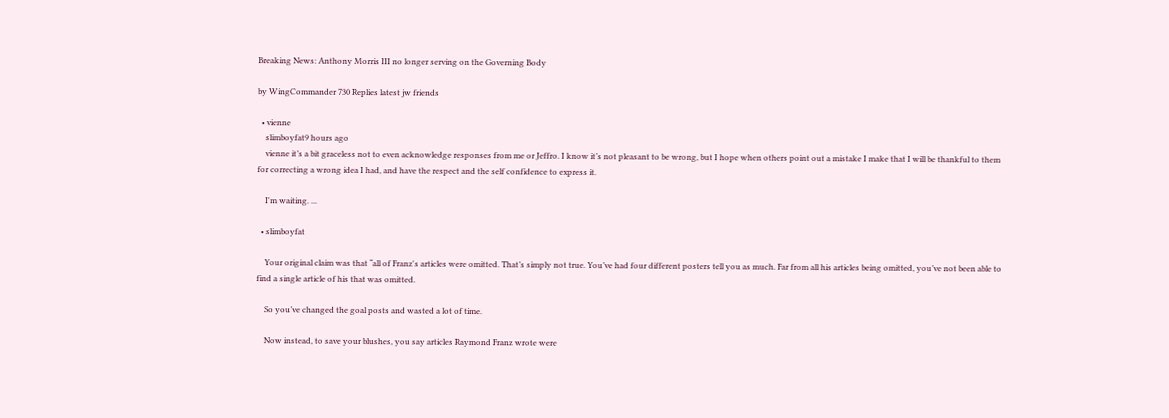Breaking News: Anthony Morris III no longer serving on the Governing Body

by WingCommander 730 Replies latest jw friends

  • vienne
    slimboyfat9 hours ago
    vienne it’s a bit graceless not to even acknowledge responses from me or Jeffro. I know it’s not pleasant to be wrong, but I hope when others point out a mistake I make that I will be thankful to them for correcting a wrong idea I had, and have the respect and the self confidence to express it.

    I'm waiting. ...

  • slimboyfat

    Your original claim was that “all of Franz's articles were omitted. That’s simply not true. You’ve had four different posters tell you as much. Far from all his articles being omitted, you’ve not been able to find a single article of his that was omitted.

    So you’ve changed the goal posts and wasted a lot of time.

    Now instead, to save your blushes, you say articles Raymond Franz wrote were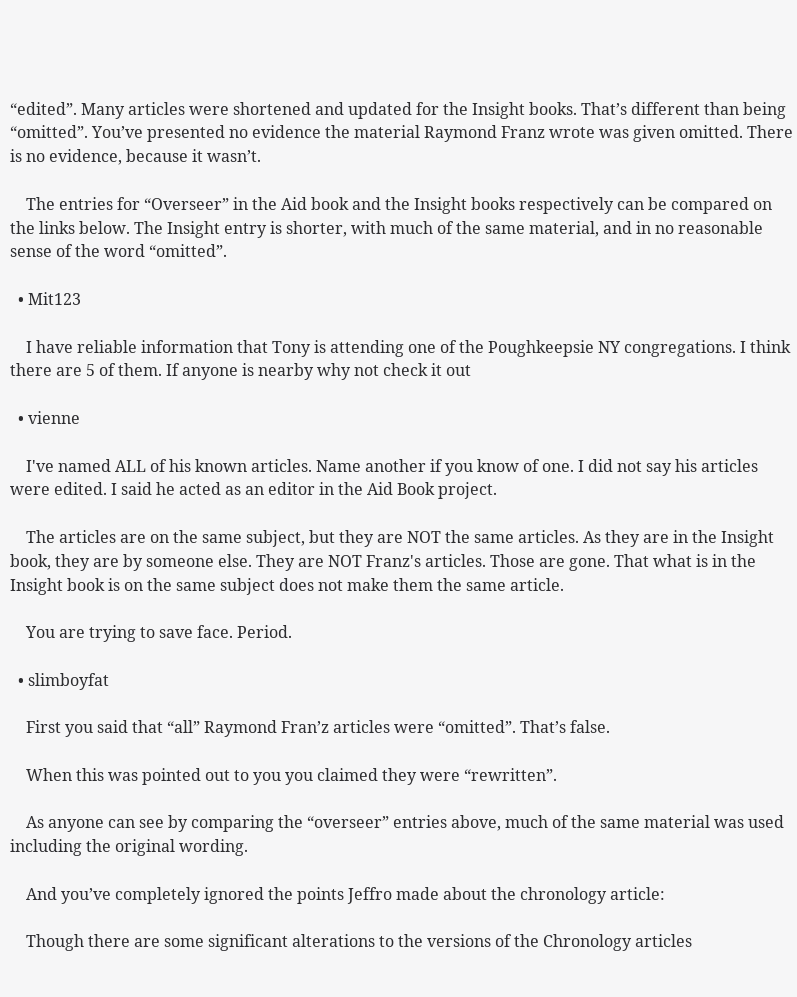“edited”. Many articles were shortened and updated for the Insight books. That’s different than being “omitted”. You’ve presented no evidence the material Raymond Franz wrote was given omitted. There is no evidence, because it wasn’t.

    The entries for “Overseer” in the Aid book and the Insight books respectively can be compared on the links below. The Insight entry is shorter, with much of the same material, and in no reasonable sense of the word “omitted”.

  • Mit123

    I have reliable information that Tony is attending one of the Poughkeepsie NY congregations. I think there are 5 of them. If anyone is nearby why not check it out

  • vienne

    I've named ALL of his known articles. Name another if you know of one. I did not say his articles were edited. I said he acted as an editor in the Aid Book project.

    The articles are on the same subject, but they are NOT the same articles. As they are in the Insight book, they are by someone else. They are NOT Franz's articles. Those are gone. That what is in the Insight book is on the same subject does not make them the same article.

    You are trying to save face. Period.

  • slimboyfat

    First you said that “all” Raymond Fran’z articles were “omitted”. That’s false.

    When this was pointed out to you you claimed they were “rewritten”.

    As anyone can see by comparing the “overseer” entries above, much of the same material was used including the original wording.

    And you’ve completely ignored the points Jeffro made about the chronology article:

    Though there are some significant alterations to the versions of the Chronology articles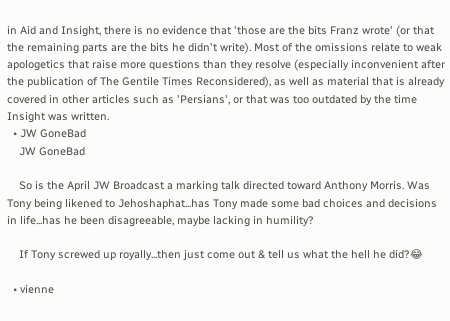in Aid and Insight, there is no evidence that 'those are the bits Franz wrote' (or that the remaining parts are the bits he didn't write). Most of the omissions relate to weak apologetics that raise more questions than they resolve (especially inconvenient after the publication of The Gentile Times Reconsidered), as well as material that is already covered in other articles such as 'Persians', or that was too outdated by the time Insight was written.
  • JW GoneBad
    JW GoneBad

    So is the April JW Broadcast a marking talk directed toward Anthony Morris. Was Tony being likened to Jehoshaphat...has Tony made some bad choices and decisions in life...has he been disagreeable, maybe lacking in humility?

    If Tony screwed up royally...then just come out & tell us what the hell he did?😂

  • vienne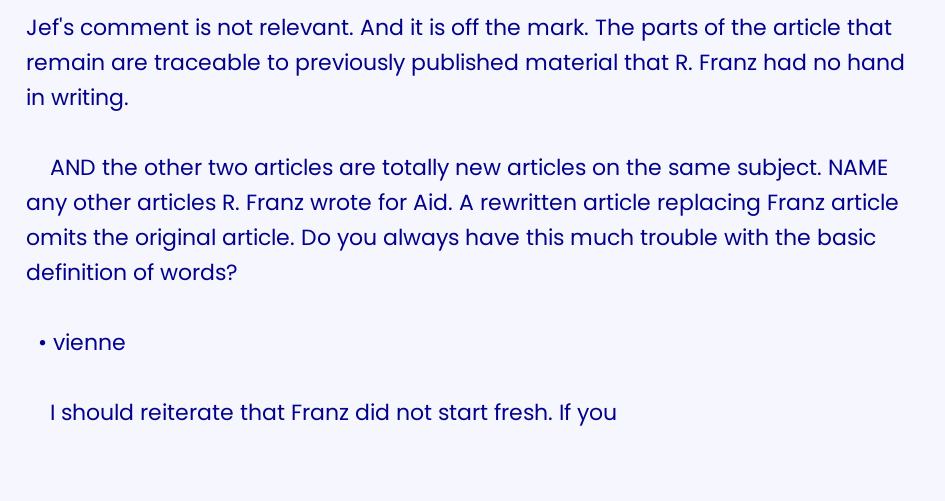Jef's comment is not relevant. And it is off the mark. The parts of the article that remain are traceable to previously published material that R. Franz had no hand in writing.

    AND the other two articles are totally new articles on the same subject. NAME any other articles R. Franz wrote for Aid. A rewritten article replacing Franz article omits the original article. Do you always have this much trouble with the basic definition of words?

  • vienne

    I should reiterate that Franz did not start fresh. If you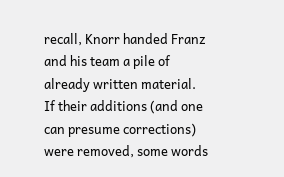recall, Knorr handed Franz and his team a pile of already written material. If their additions (and one can presume corrections) were removed, some words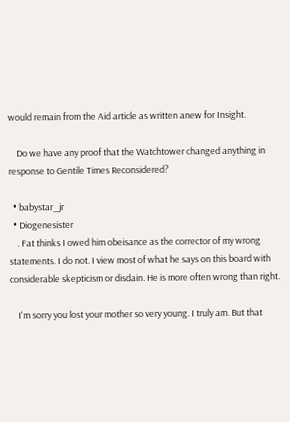would remain from the Aid article as written anew for Insight.

    Do we have any proof that the Watchtower changed anything in response to Gentile Times Reconsidered?

  • babystar_jr
  • Diogenesister
    . Fat thinks I owed him obeisance as the corrector of my wrong statements. I do not. I view most of what he says on this board with considerable skepticism or disdain. He is more often wrong than right.

    I'm sorry you lost your mother so very young. I truly am. But that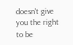doesn't give you the right to be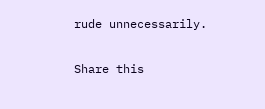rude unnecessarily.

Share this